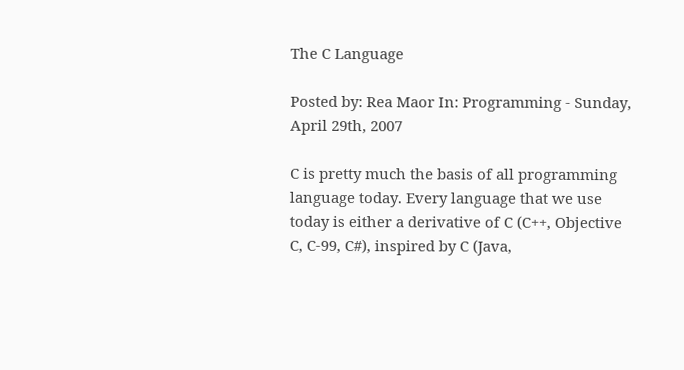The C Language

Posted by: Rea Maor In: Programming - Sunday, April 29th, 2007

C is pretty much the basis of all programming language today. Every language that we use today is either a derivative of C (C++, Objective C, C-99, C#), inspired by C (Java,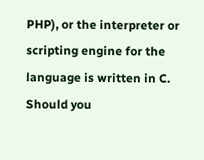PHP), or the interpreter or scripting engine for the language is written in C. Should you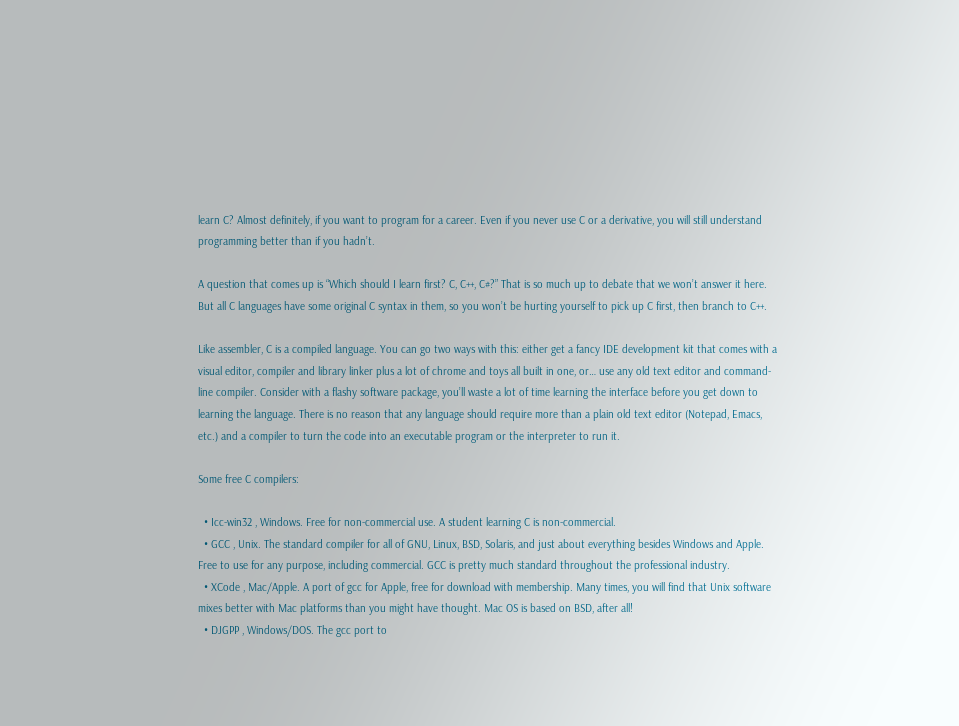learn C? Almost definitely, if you want to program for a career. Even if you never use C or a derivative, you will still understand programming better than if you hadn’t.

A question that comes up is “Which should I learn first? C, C++, C#?” That is so much up to debate that we won’t answer it here. But all C languages have some original C syntax in them, so you won’t be hurting yourself to pick up C first, then branch to C++.

Like assembler, C is a compiled language. You can go two ways with this: either get a fancy IDE development kit that comes with a visual editor, compiler and library linker plus a lot of chrome and toys all built in one, or… use any old text editor and command-line compiler. Consider with a flashy software package, you’ll waste a lot of time learning the interface before you get down to learning the language. There is no reason that any language should require more than a plain old text editor (Notepad, Emacs, etc.) and a compiler to turn the code into an executable program or the interpreter to run it.

Some free C compilers:

  • Icc-win32 , Windows. Free for non-commercial use. A student learning C is non-commercial.
  • GCC , Unix. The standard compiler for all of GNU, Linux, BSD, Solaris, and just about everything besides Windows and Apple. Free to use for any purpose, including commercial. GCC is pretty much standard throughout the professional industry.
  • XCode , Mac/Apple. A port of gcc for Apple, free for download with membership. Many times, you will find that Unix software mixes better with Mac platforms than you might have thought. Mac OS is based on BSD, after all!
  • DJGPP , Windows/DOS. The gcc port to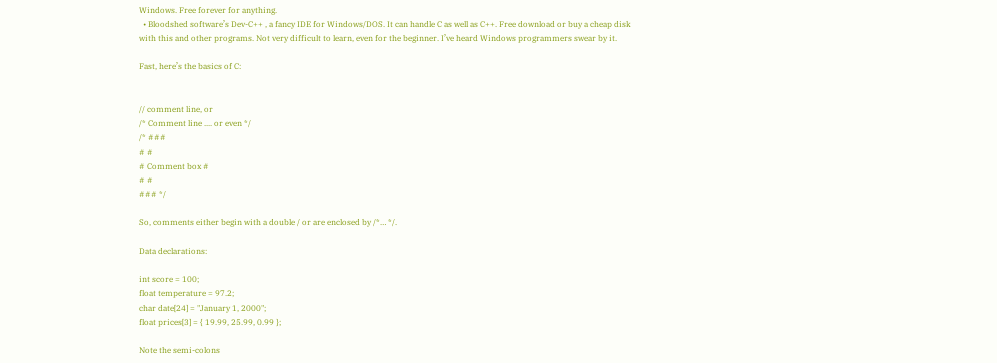Windows. Free forever for anything.
  • Bloodshed software’s Dev-C++ , a fancy IDE for Windows/DOS. It can handle C as well as C++. Free download or buy a cheap disk with this and other programs. Not very difficult to learn, even for the beginner. I’ve heard Windows programmers swear by it.

Fast, here’s the basics of C:


// comment line, or
/* Comment line .... or even */
/* ###
# #
# Comment box #
# #
### */

So, comments either begin with a double / or are enclosed by /*… */.

Data declarations:

int score = 100;
float temperature = 97.2;
char date[24] = "January 1, 2000";
float prices[3] = { 19.99, 25.99, 0.99 };

Note the semi-colons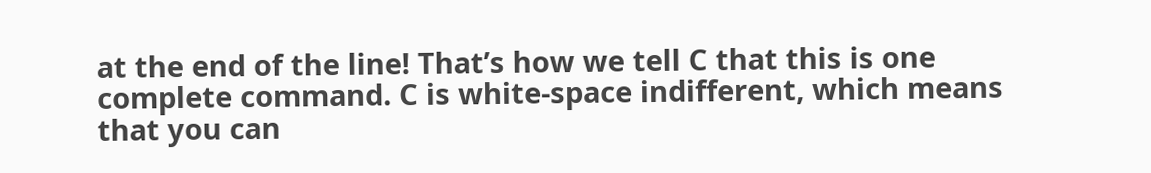at the end of the line! That’s how we tell C that this is one complete command. C is white-space indifferent, which means that you can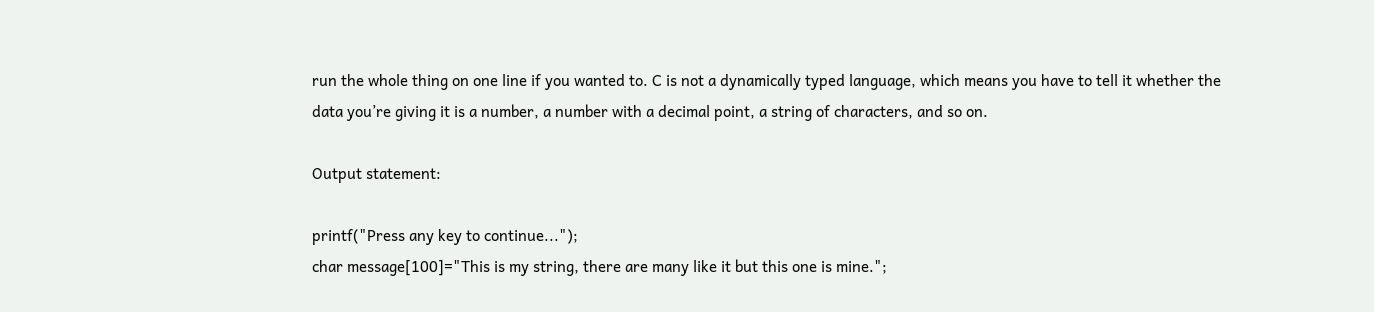run the whole thing on one line if you wanted to. C is not a dynamically typed language, which means you have to tell it whether the data you’re giving it is a number, a number with a decimal point, a string of characters, and so on.

Output statement:

printf("Press any key to continue...");
char message[100]="This is my string, there are many like it but this one is mine.";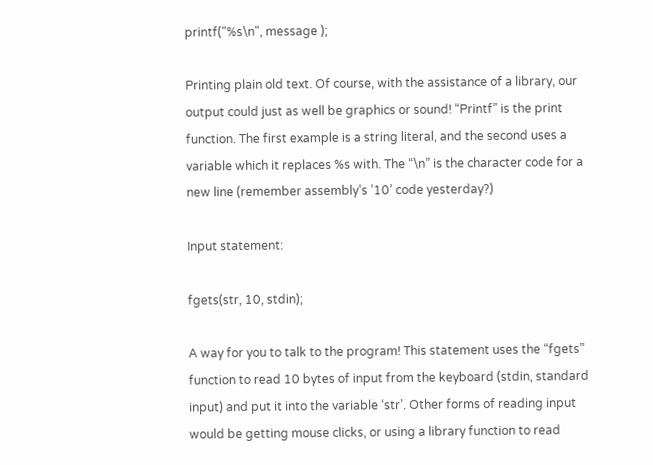printf("%s\n", message );

Printing plain old text. Of course, with the assistance of a library, our output could just as well be graphics or sound! “Printf” is the print function. The first example is a string literal, and the second uses a variable which it replaces %s with. The “\n” is the character code for a new line (remember assembly’s ’10’ code yesterday?)

Input statement:

fgets(str, 10, stdin);

A way for you to talk to the program! This statement uses the “fgets” function to read 10 bytes of input from the keyboard (stdin, standard input) and put it into the variable ‘str’. Other forms of reading input would be getting mouse clicks, or using a library function to read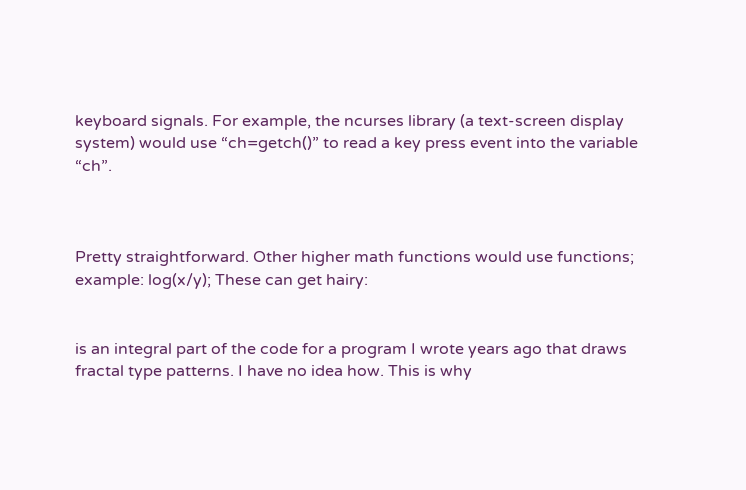keyboard signals. For example, the ncurses library (a text-screen display system) would use “ch=getch()” to read a key press event into the variable “ch”.



Pretty straightforward. Other higher math functions would use functions; example: log(x/y); These can get hairy:


is an integral part of the code for a program I wrote years ago that draws fractal type patterns. I have no idea how. This is why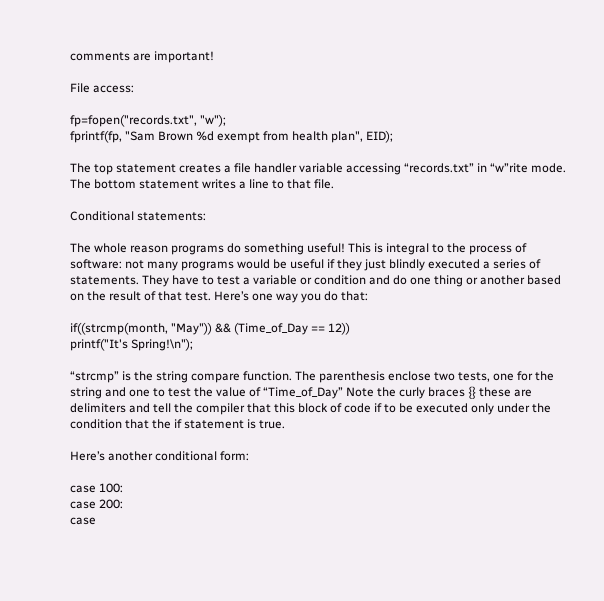comments are important!

File access:

fp=fopen("records.txt", "w");
fprintf(fp, "Sam Brown %d exempt from health plan", EID);

The top statement creates a file handler variable accessing “records.txt” in “w”rite mode. The bottom statement writes a line to that file.

Conditional statements:

The whole reason programs do something useful! This is integral to the process of software: not many programs would be useful if they just blindly executed a series of statements. They have to test a variable or condition and do one thing or another based on the result of that test. Here’s one way you do that:

if((strcmp(month, "May")) && (Time_of_Day == 12))
printf("It's Spring!\n");

“strcmp” is the string compare function. The parenthesis enclose two tests, one for the string and one to test the value of “Time_of_Day” Note the curly braces {} these are delimiters and tell the compiler that this block of code if to be executed only under the condition that the if statement is true.

Here’s another conditional form:

case 100:
case 200:
case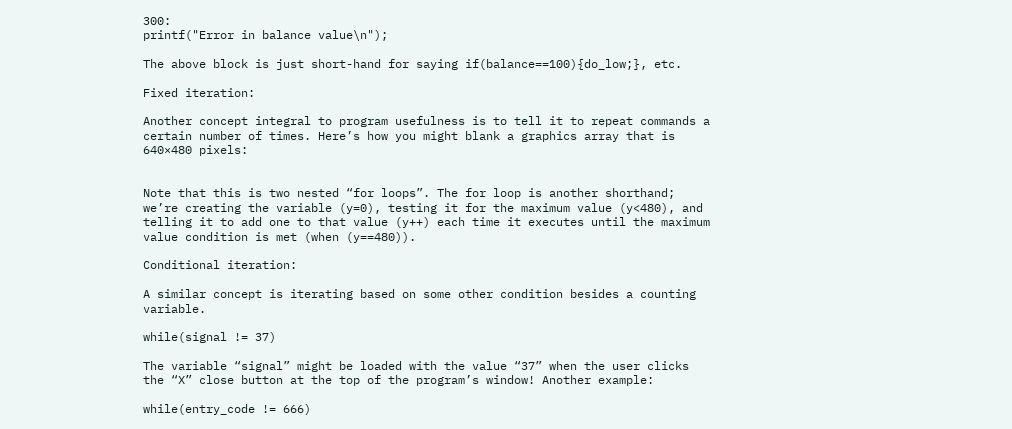300:
printf("Error in balance value\n");

The above block is just short-hand for saying if(balance==100){do_low;}, etc.

Fixed iteration:

Another concept integral to program usefulness is to tell it to repeat commands a certain number of times. Here’s how you might blank a graphics array that is 640×480 pixels:


Note that this is two nested “for loops”. The for loop is another shorthand; we’re creating the variable (y=0), testing it for the maximum value (y<480), and telling it to add one to that value (y++) each time it executes until the maximum value condition is met (when (y==480)).

Conditional iteration:

A similar concept is iterating based on some other condition besides a counting variable.

while(signal != 37)

The variable “signal” might be loaded with the value “37” when the user clicks the “X” close button at the top of the program’s window! Another example:

while(entry_code != 666)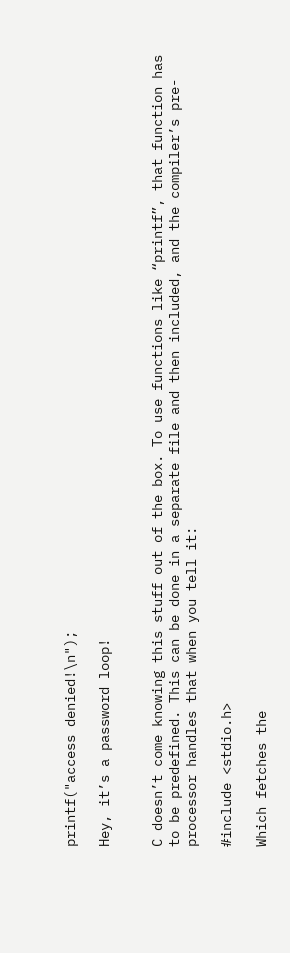printf("access denied!\n");

Hey, it’s a password loop!


C doesn’t come knowing this stuff out of the box. To use functions like “printf”, that function has to be predefined. This can be done in a separate file and then included, and the compiler’s pre-processor handles that when you tell it:

#include <stdio.h>

Which fetches the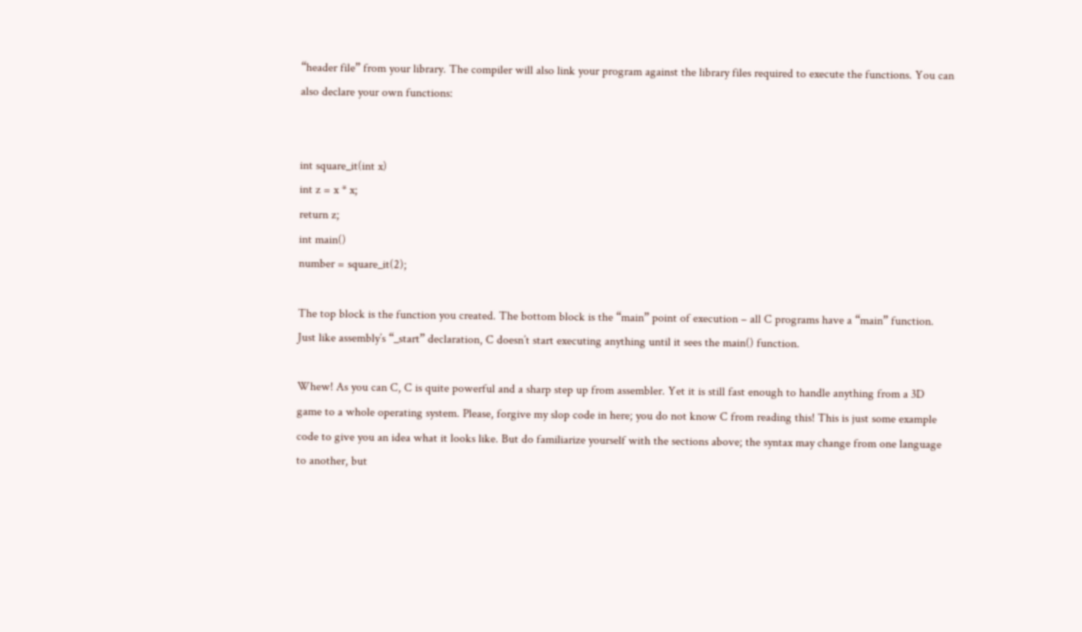“header file” from your library. The compiler will also link your program against the library files required to execute the functions. You can also declare your own functions:


int square_it(int x)
int z = x * x;
return z;
int main()
number = square_it(2);

The top block is the function you created. The bottom block is the “main” point of execution – all C programs have a “main” function. Just like assembly’s “_start” declaration, C doesn’t start executing anything until it sees the main() function.

Whew! As you can C, C is quite powerful and a sharp step up from assembler. Yet it is still fast enough to handle anything from a 3D game to a whole operating system. Please, forgive my slop code in here; you do not know C from reading this! This is just some example code to give you an idea what it looks like. But do familiarize yourself with the sections above; the syntax may change from one language to another, but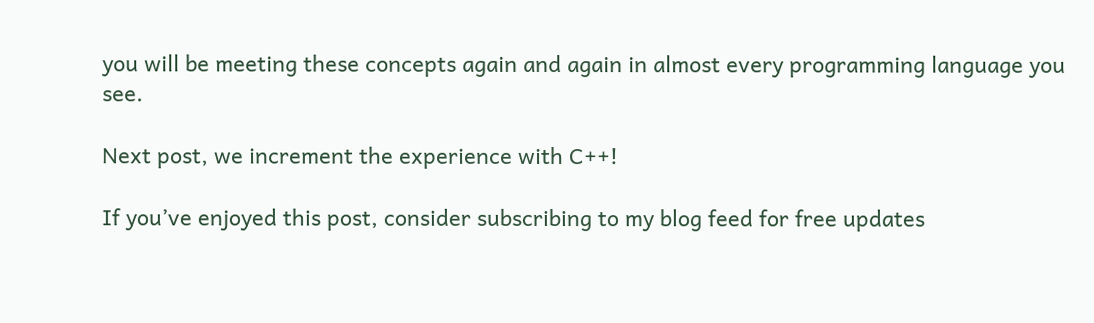you will be meeting these concepts again and again in almost every programming language you see.

Next post, we increment the experience with C++!

If you’ve enjoyed this post, consider subscribing to my blog feed for free updates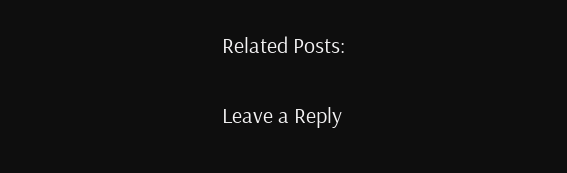Related Posts:

Leave a Reply